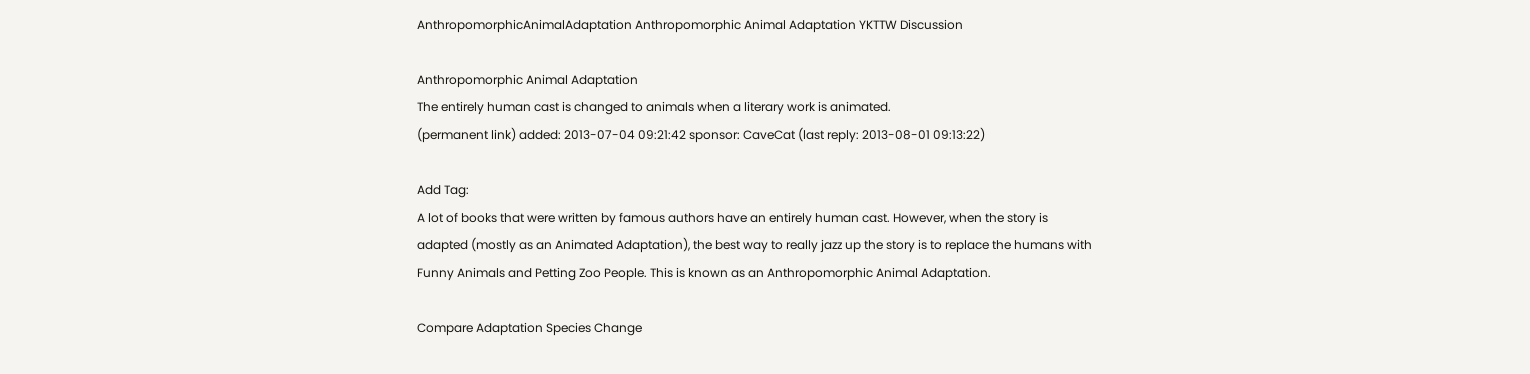AnthropomorphicAnimalAdaptation Anthropomorphic Animal Adaptation YKTTW Discussion

Anthropomorphic Animal Adaptation
The entirely human cast is changed to animals when a literary work is animated.
(permanent link) added: 2013-07-04 09:21:42 sponsor: CaveCat (last reply: 2013-08-01 09:13:22)

Add Tag:
A lot of books that were written by famous authors have an entirely human cast. However, when the story is adapted (mostly as an Animated Adaptation), the best way to really jazz up the story is to replace the humans with Funny Animals and Petting Zoo People. This is known as an Anthropomorphic Animal Adaptation.

Compare Adaptation Species Change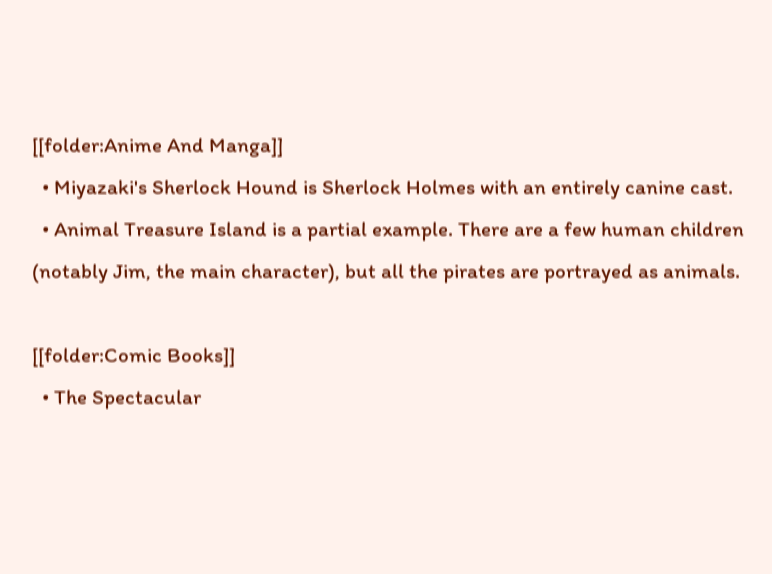[[folder:Anime And Manga]]
  • Miyazaki's Sherlock Hound is Sherlock Holmes with an entirely canine cast.
  • Animal Treasure Island is a partial example. There are a few human children (notably Jim, the main character), but all the pirates are portrayed as animals.

[[folder:Comic Books]]
  • The Spectacular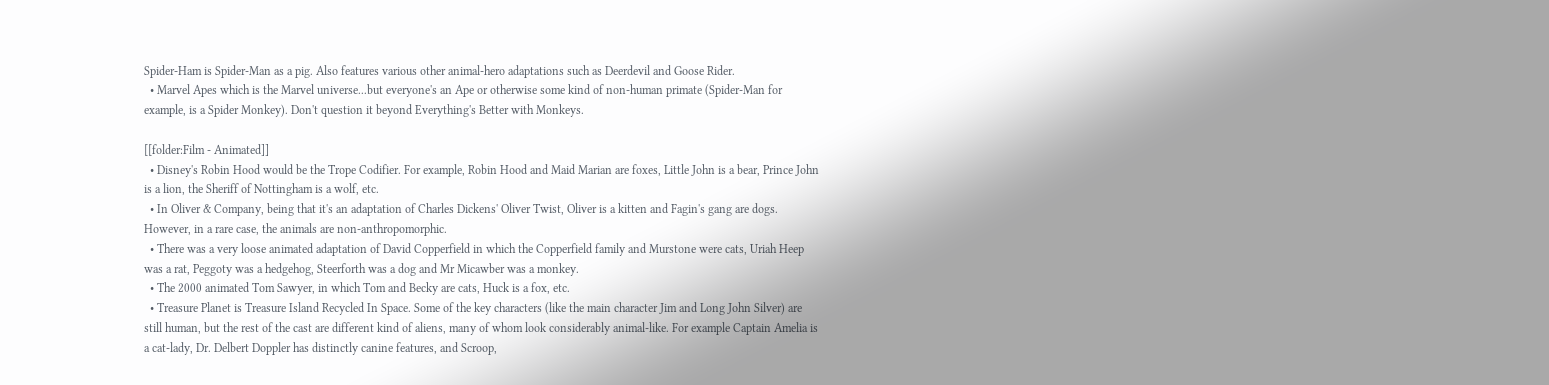Spider-Ham is Spider-Man as a pig. Also features various other animal-hero adaptations such as Deerdevil and Goose Rider.
  • Marvel Apes which is the Marvel universe...but everyone's an Ape or otherwise some kind of non-human primate (Spider-Man for example, is a Spider Monkey). Don't question it beyond Everything's Better with Monkeys.

[[folder:Film - Animated]]
  • Disney's Robin Hood would be the Trope Codifier. For example, Robin Hood and Maid Marian are foxes, Little John is a bear, Prince John is a lion, the Sheriff of Nottingham is a wolf, etc.
  • In Oliver & Company, being that it's an adaptation of Charles Dickens' Oliver Twist, Oliver is a kitten and Fagin's gang are dogs. However, in a rare case, the animals are non-anthropomorphic.
  • There was a very loose animated adaptation of David Copperfield in which the Copperfield family and Murstone were cats, Uriah Heep was a rat, Peggoty was a hedgehog, Steerforth was a dog and Mr Micawber was a monkey.
  • The 2000 animated Tom Sawyer, in which Tom and Becky are cats, Huck is a fox, etc.
  • Treasure Planet is Treasure Island Recycled In Space. Some of the key characters (like the main character Jim and Long John Silver) are still human, but the rest of the cast are different kind of aliens, many of whom look considerably animal-like. For example Captain Amelia is a cat-lady, Dr. Delbert Doppler has distinctly canine features, and Scroop,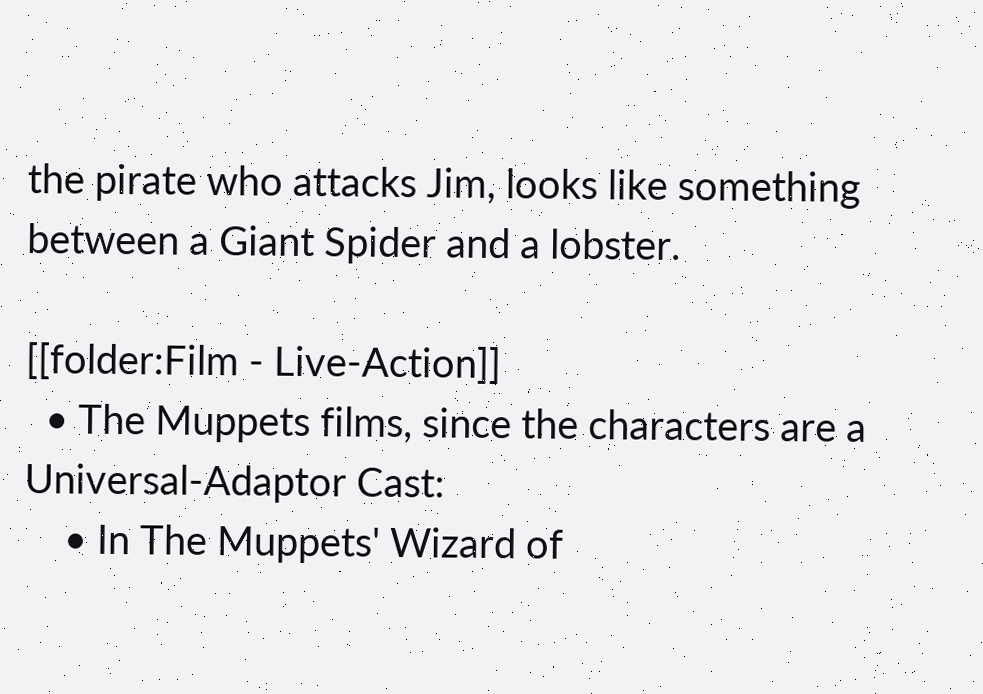the pirate who attacks Jim, looks like something between a Giant Spider and a lobster.

[[folder:Film - Live-Action]]
  • The Muppets films, since the characters are a Universal-Adaptor Cast:
    • In The Muppets' Wizard of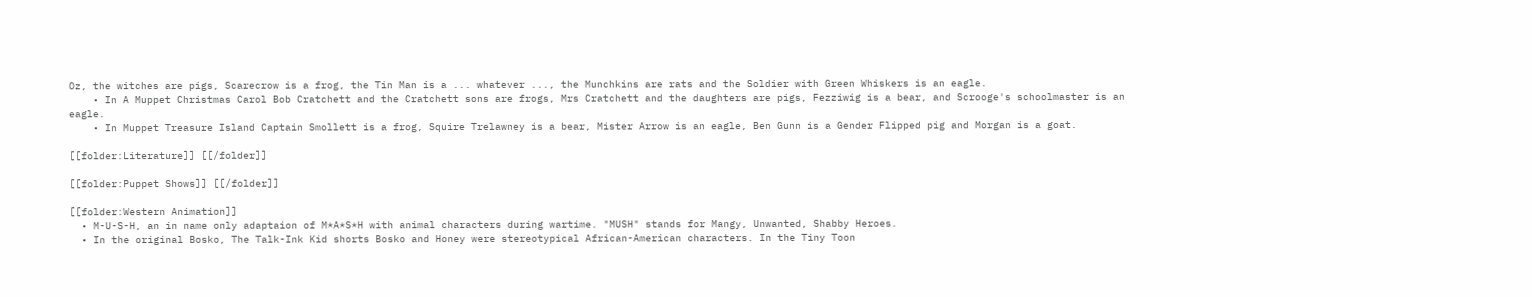Oz, the witches are pigs, Scarecrow is a frog, the Tin Man is a ... whatever ..., the Munchkins are rats and the Soldier with Green Whiskers is an eagle.
    • In A Muppet Christmas Carol Bob Cratchett and the Cratchett sons are frogs, Mrs Cratchett and the daughters are pigs, Fezziwig is a bear, and Scrooge's schoolmaster is an eagle.
    • In Muppet Treasure Island Captain Smollett is a frog, Squire Trelawney is a bear, Mister Arrow is an eagle, Ben Gunn is a Gender Flipped pig and Morgan is a goat.

[[folder:Literature]] [[/folder]]

[[folder:Puppet Shows]] [[/folder]]

[[folder:Western Animation]]
  • M-U-S-H, an in name only adaptaion of M*A*S*H with animal characters during wartime. "MUSH" stands for Mangy, Unwanted, Shabby Heroes.
  • In the original Bosko, The Talk-Ink Kid shorts Bosko and Honey were stereotypical African-American characters. In the Tiny Toon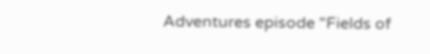Adventures episode "Fields of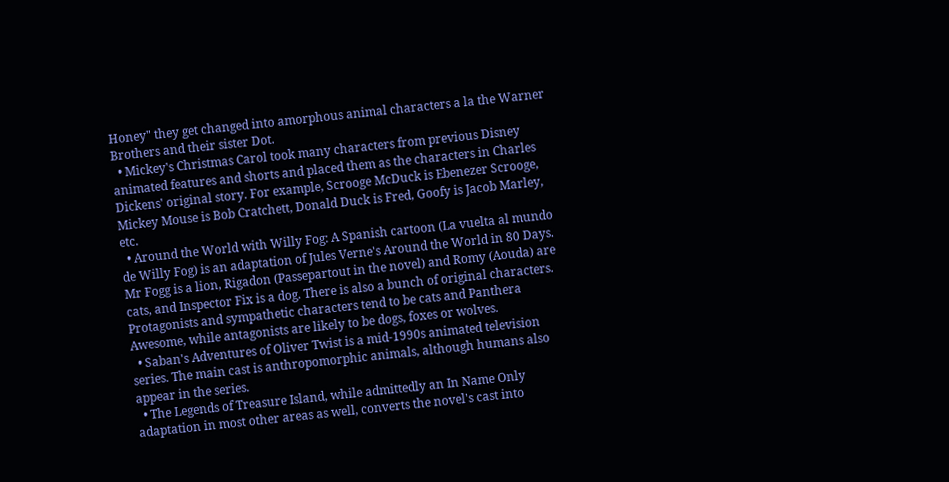Honey" they get changed into amorphous animal characters a la the Warner Brothers and their sister Dot.
  • Mickey's Christmas Carol took many characters from previous Disney animated features and shorts and placed them as the characters in Charles Dickens' original story. For example, Scrooge McDuck is Ebenezer Scrooge, Mickey Mouse is Bob Cratchett, Donald Duck is Fred, Goofy is Jacob Marley, etc.
  • Around the World with Willy Fog: A Spanish cartoon (La vuelta al mundo de Willy Fog) is an adaptation of Jules Verne's Around the World in 80 Days. Mr Fogg is a lion, Rigadon (Passepartout in the novel) and Romy (Aouda) are cats, and Inspector Fix is a dog. There is also a bunch of original characters. Protagonists and sympathetic characters tend to be cats and Panthera Awesome, while antagonists are likely to be dogs, foxes or wolves.
  • Saban's Adventures of Oliver Twist is a mid-1990s animated television series. The main cast is anthropomorphic animals, although humans also appear in the series.
  • The Legends of Treasure Island, while admittedly an In Name Only adaptation in most other areas as well, converts the novel's cast into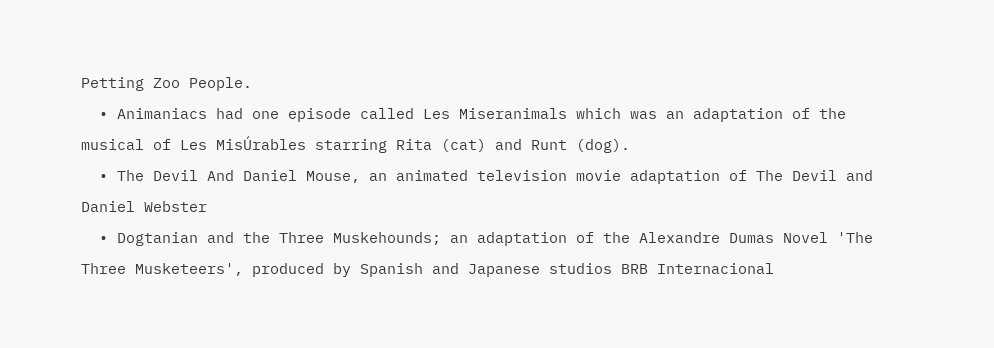Petting Zoo People.
  • Animaniacs had one episode called Les Miseranimals which was an adaptation of the musical of Les MisÚrables starring Rita (cat) and Runt (dog).
  • The Devil And Daniel Mouse, an animated television movie adaptation of The Devil and Daniel Webster
  • Dogtanian and the Three Muskehounds; an adaptation of the Alexandre Dumas Novel 'The Three Musketeers', produced by Spanish and Japanese studios BRB Internacional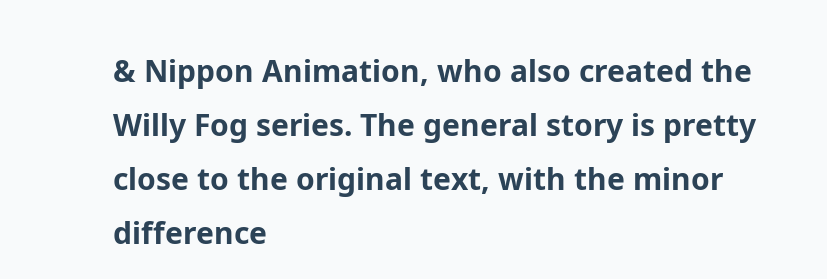& Nippon Animation, who also created the Willy Fog series. The general story is pretty close to the original text, with the minor difference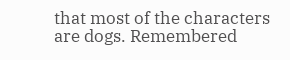that most of the characters are dogs. Remembered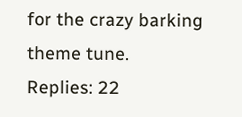for the crazy barking theme tune.
Replies: 22